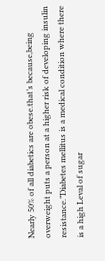Nearly 50% of all diabetics are obese.that’s because,being overweight puts a person at a higher risk of developing insulin resistance.”Diabetes mellitus is a medical condition where there is a high Leval of sugar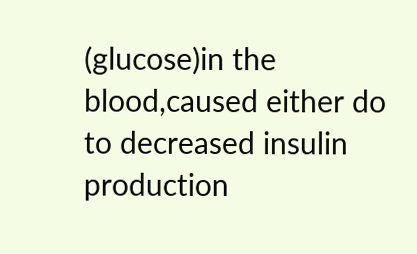(glucose)in the blood,caused either do to decreased insulin production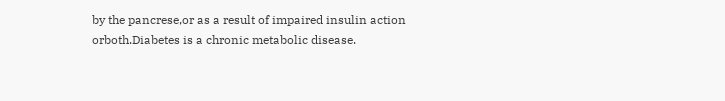by the pancrese,or as a result of impaired insulin action orboth.Diabetes is a chronic metabolic disease.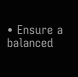• Ensure a balanced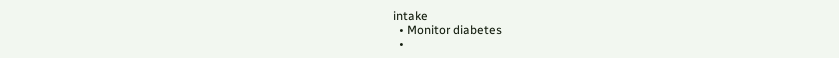intake
  • Monitor diabetes
  •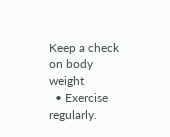Keep a check on body weight
  • Exercise regularly.